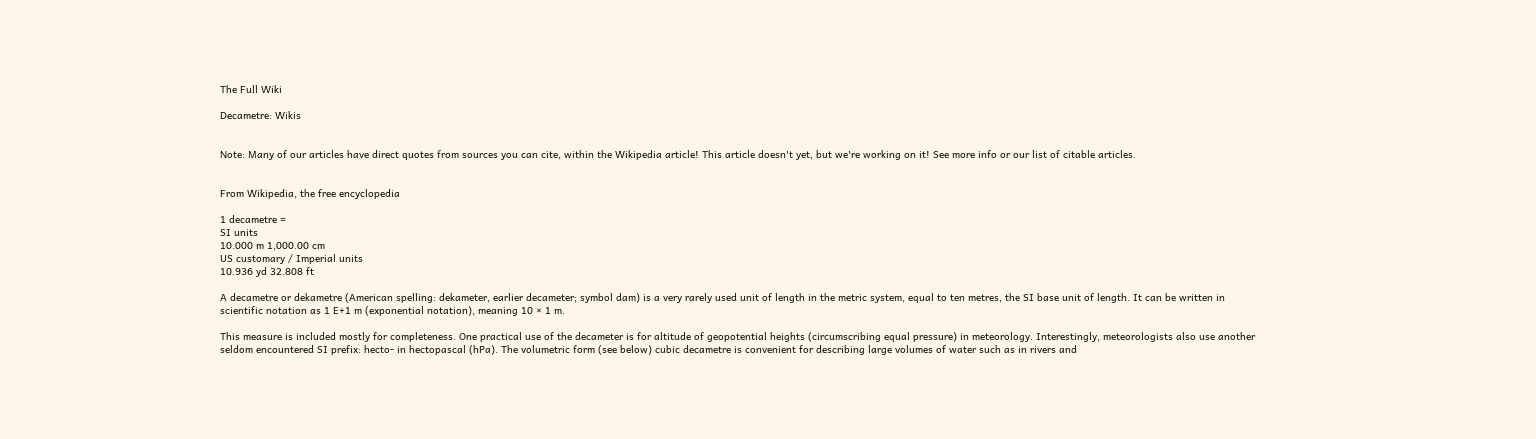The Full Wiki

Decametre: Wikis


Note: Many of our articles have direct quotes from sources you can cite, within the Wikipedia article! This article doesn't yet, but we're working on it! See more info or our list of citable articles.


From Wikipedia, the free encyclopedia

1 decametre =
SI units
10.000 m 1,000.00 cm
US customary / Imperial units
10.936 yd 32.808 ft

A decametre or dekametre (American spelling: dekameter, earlier decameter; symbol dam) is a very rarely used unit of length in the metric system, equal to ten metres, the SI base unit of length. It can be written in scientific notation as 1 E+1 m (exponential notation), meaning 10 × 1 m.

This measure is included mostly for completeness. One practical use of the decameter is for altitude of geopotential heights (circumscribing equal pressure) in meteorology. Interestingly, meteorologists also use another seldom encountered SI prefix: hecto- in hectopascal (hPa). The volumetric form (see below) cubic decametre is convenient for describing large volumes of water such as in rivers and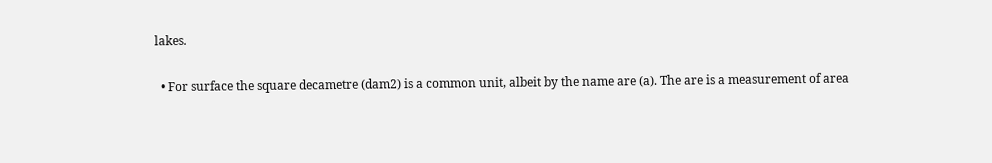lakes.

  • For surface the square decametre (dam2) is a common unit, albeit by the name are (a). The are is a measurement of area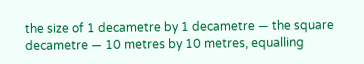the size of 1 decametre by 1 decametre — the square decametre — 10 metres by 10 metres, equalling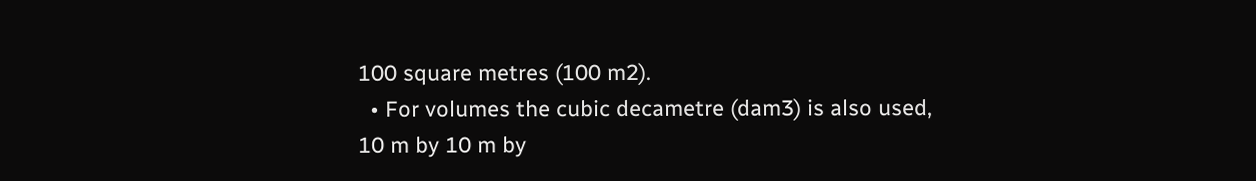100 square metres (100 m2).
  • For volumes the cubic decametre (dam3) is also used, 10 m by 10 m by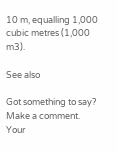10 m, equalling 1,000 cubic metres (1,000 m3).

See also

Got something to say? Make a comment.
Your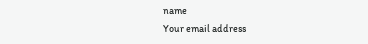name
Your email address